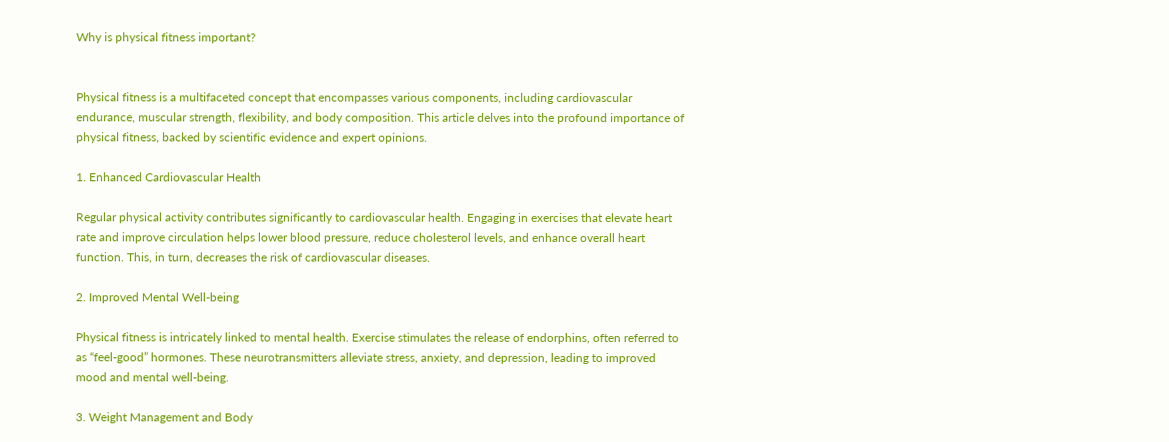Why is physical fitness important?


Physical fitness is a multifaceted concept that encompasses various components, including cardiovascular endurance, muscular strength, flexibility, and body composition. This article delves into the profound importance of physical fitness, backed by scientific evidence and expert opinions.

1. Enhanced Cardiovascular Health

Regular physical activity contributes significantly to cardiovascular health. Engaging in exercises that elevate heart rate and improve circulation helps lower blood pressure, reduce cholesterol levels, and enhance overall heart function. This, in turn, decreases the risk of cardiovascular diseases.

2. Improved Mental Well-being

Physical fitness is intricately linked to mental health. Exercise stimulates the release of endorphins, often referred to as “feel-good” hormones. These neurotransmitters alleviate stress, anxiety, and depression, leading to improved mood and mental well-being.

3. Weight Management and Body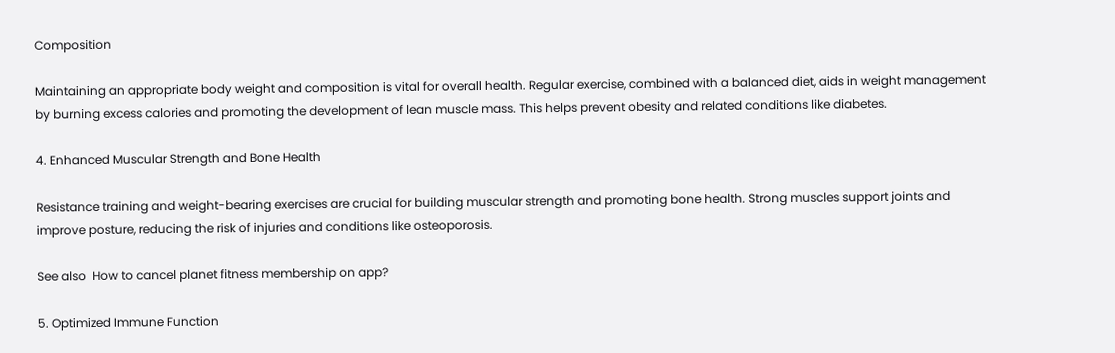Composition

Maintaining an appropriate body weight and composition is vital for overall health. Regular exercise, combined with a balanced diet, aids in weight management by burning excess calories and promoting the development of lean muscle mass. This helps prevent obesity and related conditions like diabetes.

4. Enhanced Muscular Strength and Bone Health

Resistance training and weight-bearing exercises are crucial for building muscular strength and promoting bone health. Strong muscles support joints and improve posture, reducing the risk of injuries and conditions like osteoporosis.

See also  How to cancel planet fitness membership on app?

5. Optimized Immune Function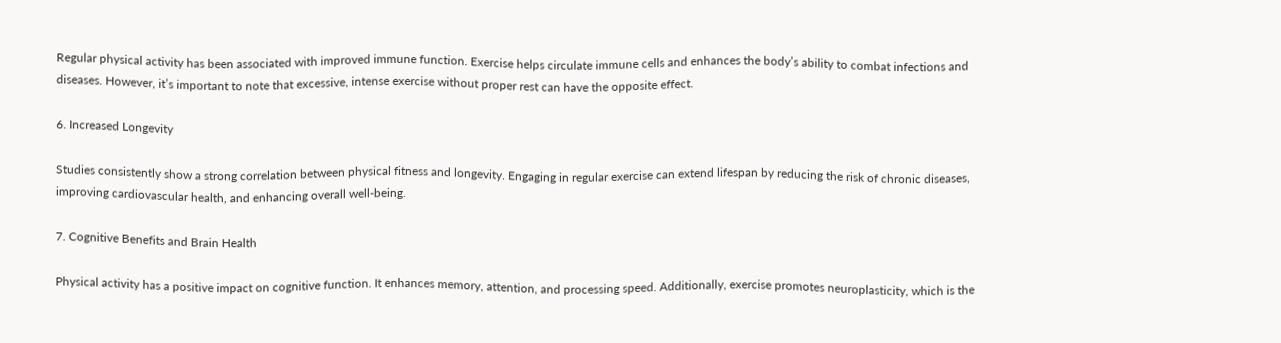Regular physical activity has been associated with improved immune function. Exercise helps circulate immune cells and enhances the body’s ability to combat infections and diseases. However, it’s important to note that excessive, intense exercise without proper rest can have the opposite effect.

6. Increased Longevity

Studies consistently show a strong correlation between physical fitness and longevity. Engaging in regular exercise can extend lifespan by reducing the risk of chronic diseases, improving cardiovascular health, and enhancing overall well-being.

7. Cognitive Benefits and Brain Health

Physical activity has a positive impact on cognitive function. It enhances memory, attention, and processing speed. Additionally, exercise promotes neuroplasticity, which is the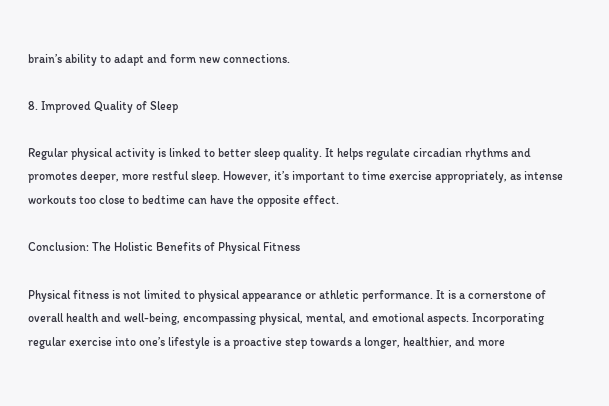brain’s ability to adapt and form new connections.

8. Improved Quality of Sleep

Regular physical activity is linked to better sleep quality. It helps regulate circadian rhythms and promotes deeper, more restful sleep. However, it’s important to time exercise appropriately, as intense workouts too close to bedtime can have the opposite effect.

Conclusion: The Holistic Benefits of Physical Fitness

Physical fitness is not limited to physical appearance or athletic performance. It is a cornerstone of overall health and well-being, encompassing physical, mental, and emotional aspects. Incorporating regular exercise into one’s lifestyle is a proactive step towards a longer, healthier, and more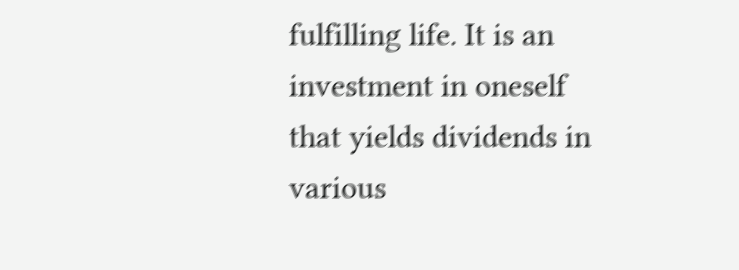fulfilling life. It is an investment in oneself that yields dividends in various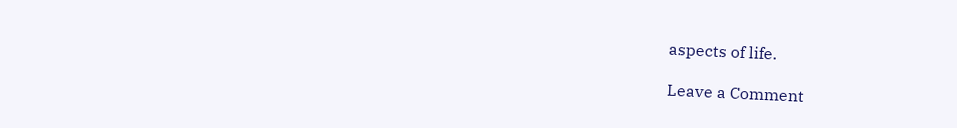aspects of life.

Leave a Comment